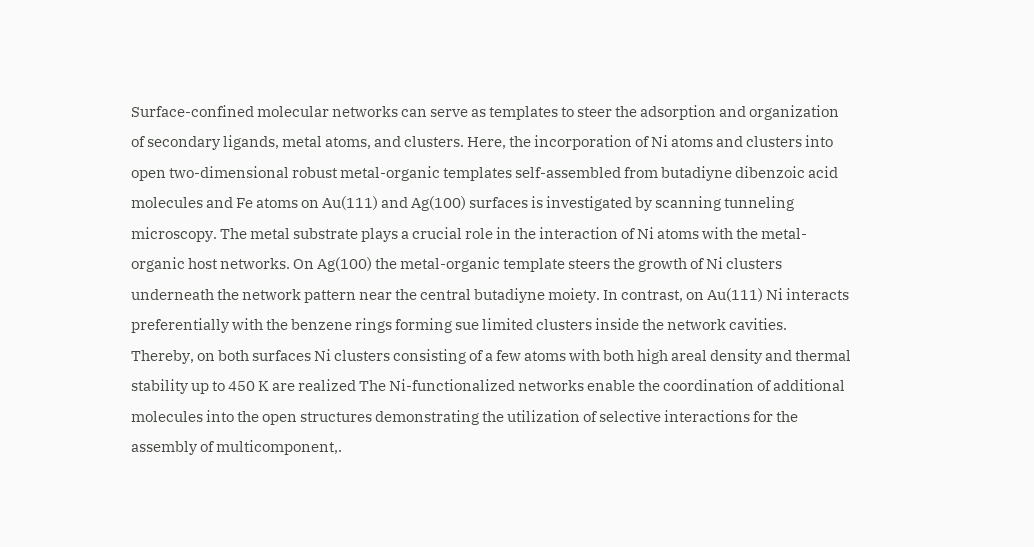Surface-confined molecular networks can serve as templates to steer the adsorption and organization of secondary ligands, metal atoms, and clusters. Here, the incorporation of Ni atoms and clusters into open two-dimensional robust metal-organic templates self-assembled from butadiyne dibenzoic acid molecules and Fe atoms on Au(111) and Ag(100) surfaces is investigated by scanning tunneling microscopy. The metal substrate plays a crucial role in the interaction of Ni atoms with the metal-organic host networks. On Ag(100) the metal-organic template steers the growth of Ni clusters underneath the network pattern near the central butadiyne moiety. In contrast, on Au(111) Ni interacts preferentially with the benzene rings forming sue limited clusters inside the network cavities. Thereby, on both surfaces Ni clusters consisting of a few atoms with both high areal density and thermal stability up to 450 K are realized The Ni-functionalized networks enable the coordination of additional molecules into the open structures demonstrating the utilization of selective interactions for the assembly of multicomponent,.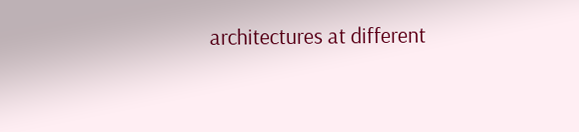architectures at different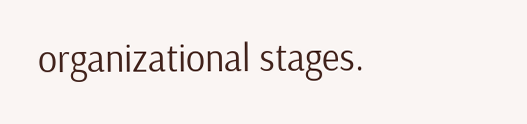organizational stages.